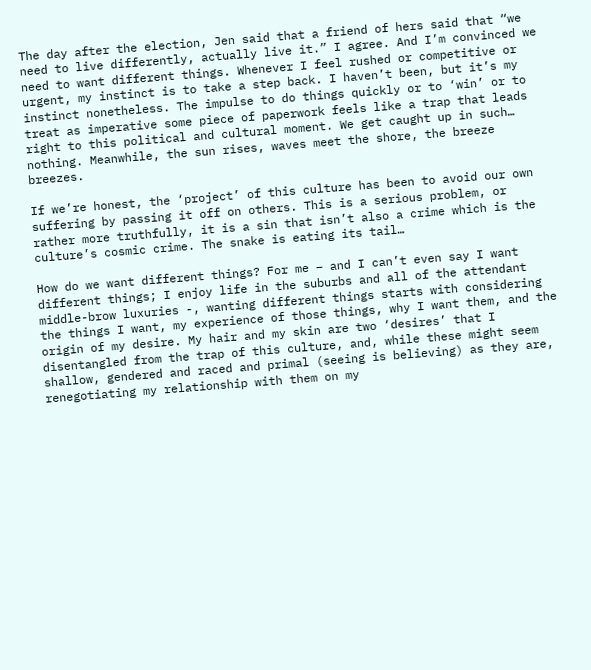The day after the election, Jen said that a friend of hers said that “we need to live differently, actually live it.” I agree. And I’m convinced we need to want different things. Whenever I feel rushed or competitive or urgent, my instinct is to take a step back. I haven’t been, but it’s my instinct nonetheless. The impulse to do things quickly or to ‘win’ or to treat as imperative some piece of paperwork feels like a trap that leads right to this political and cultural moment. We get caught up in such… nothing. Meanwhile, the sun rises, waves meet the shore, the breeze breezes.

If we’re honest, the ‘project’ of this culture has been to avoid our own suffering by passing it off on others. This is a serious problem, or rather more truthfully, it is a sin that isn’t also a crime which is the culture’s cosmic crime. The snake is eating its tail…

How do we want different things? For me – and I can’t even say I want different things; I enjoy life in the suburbs and all of the attendant middle-brow luxuries -, wanting different things starts with considering the things I want, my experience of those things, why I want them, and the origin of my desire. My hair and my skin are two ‘desires’ that I disentangled from the trap of this culture, and, while these might seem shallow, gendered and raced and primal (seeing is believing) as they are, renegotiating my relationship with them on my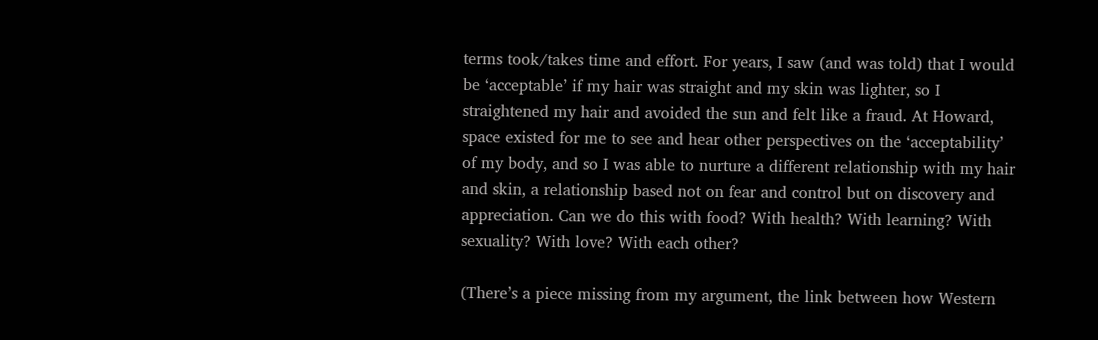terms took/takes time and effort. For years, I saw (and was told) that I would be ‘acceptable’ if my hair was straight and my skin was lighter, so I straightened my hair and avoided the sun and felt like a fraud. At Howard, space existed for me to see and hear other perspectives on the ‘acceptability’ of my body, and so I was able to nurture a different relationship with my hair and skin, a relationship based not on fear and control but on discovery and appreciation. Can we do this with food? With health? With learning? With sexuality? With love? With each other?

(There’s a piece missing from my argument, the link between how Western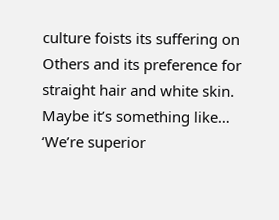culture foists its suffering on Others and its preference for straight hair and white skin. Maybe it’s something like… ‘We’re superior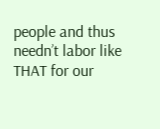people and thus needn’t labor like THAT for our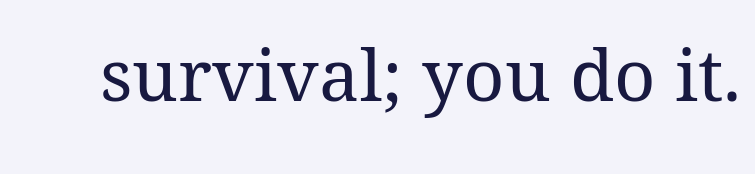survival; you do it.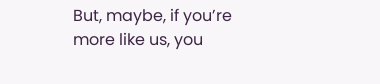But, maybe, if you’re more like us, you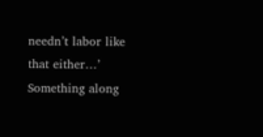needn’t labor like that either…’ Something along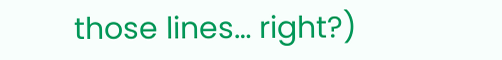those lines… right?)